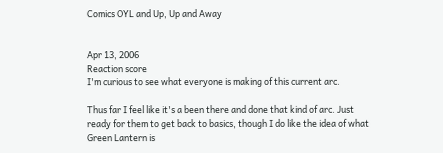Comics OYL and Up, Up and Away


Apr 13, 2006
Reaction score
I'm curious to see what everyone is making of this current arc.

Thus far I feel like it's a been there and done that kind of arc. Just ready for them to get back to basics, though I do like the idea of what Green Lantern is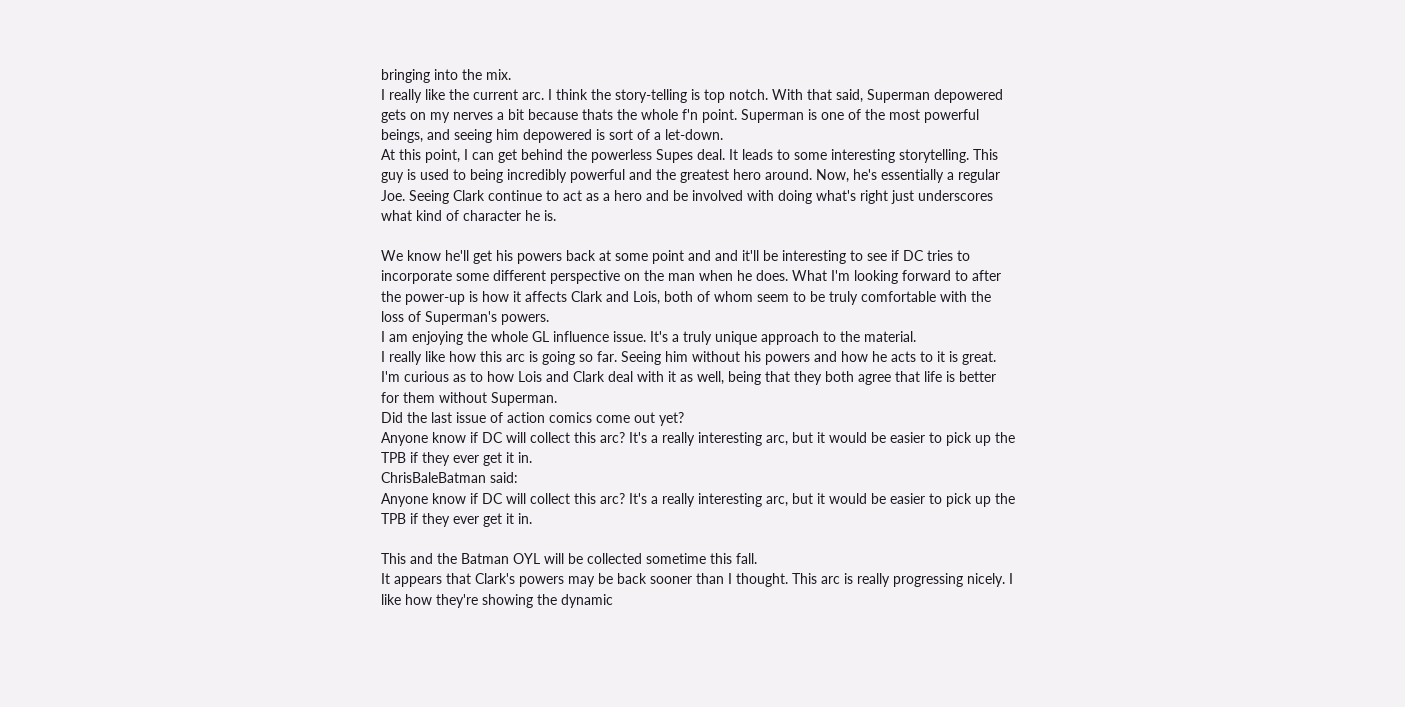bringing into the mix.
I really like the current arc. I think the story-telling is top notch. With that said, Superman depowered gets on my nerves a bit because thats the whole f'n point. Superman is one of the most powerful beings, and seeing him depowered is sort of a let-down.
At this point, I can get behind the powerless Supes deal. It leads to some interesting storytelling. This guy is used to being incredibly powerful and the greatest hero around. Now, he's essentially a regular Joe. Seeing Clark continue to act as a hero and be involved with doing what's right just underscores what kind of character he is.

We know he'll get his powers back at some point and and it'll be interesting to see if DC tries to incorporate some different perspective on the man when he does. What I'm looking forward to after the power-up is how it affects Clark and Lois, both of whom seem to be truly comfortable with the loss of Superman's powers.
I am enjoying the whole GL influence issue. It's a truly unique approach to the material.
I really like how this arc is going so far. Seeing him without his powers and how he acts to it is great. I'm curious as to how Lois and Clark deal with it as well, being that they both agree that life is better for them without Superman.
Did the last issue of action comics come out yet?
Anyone know if DC will collect this arc? It's a really interesting arc, but it would be easier to pick up the TPB if they ever get it in.
ChrisBaleBatman said:
Anyone know if DC will collect this arc? It's a really interesting arc, but it would be easier to pick up the TPB if they ever get it in.

This and the Batman OYL will be collected sometime this fall.
It appears that Clark's powers may be back sooner than I thought. This arc is really progressing nicely. I like how they're showing the dynamic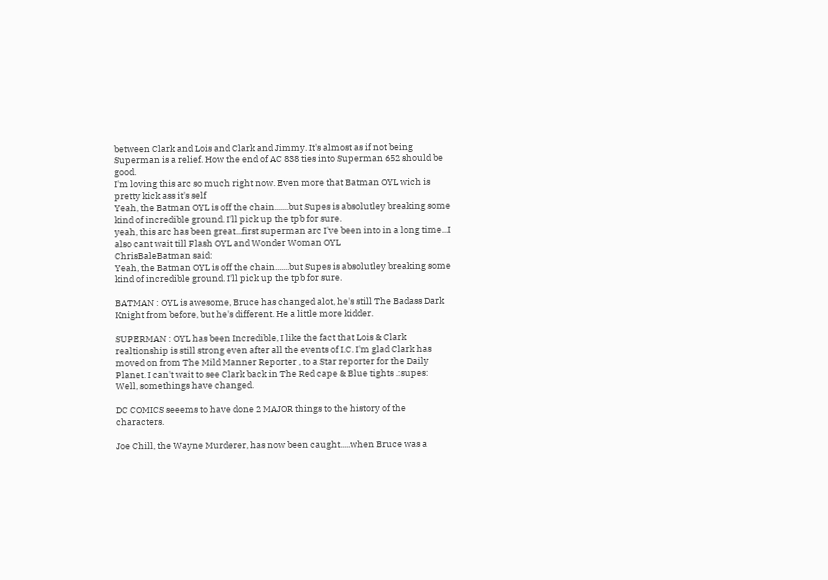between Clark and Lois and Clark and Jimmy. It's almost as if not being Superman is a relief. How the end of AC 838 ties into Superman 652 should be good.
I'm loving this arc so much right now. Even more that Batman OYL wich is pretty kick ass it's self
Yeah, the Batman OYL is off the chain.......but Supes is absolutley breaking some kind of incredible ground. I'll pick up the tpb for sure.
yeah, this arc has been great...first superman arc I've been into in a long time...I also cant wait till Flash OYL and Wonder Woman OYL
ChrisBaleBatman said:
Yeah, the Batman OYL is off the chain.......but Supes is absolutley breaking some kind of incredible ground. I'll pick up the tpb for sure.

BATMAN : OYL is awesome, Bruce has changed alot, he's still The Badass Dark Knight from before, but he's different. He a little more kidder.

SUPERMAN : OYL has been Incredible, I like the fact that Lois & Clark realtionship is still strong even after all the events of I.C. I'm glad Clark has moved on from The Mild Manner Reporter , to a Star reporter for the Daily Planet. I can't wait to see Clark back in The Red cape & Blue tights .:supes:
Well, somethings have changed.

DC COMICS seeems to have done 2 MAJOR things to the history of the characters.

Joe Chill, the Wayne Murderer, has now been caught.....when Bruce was a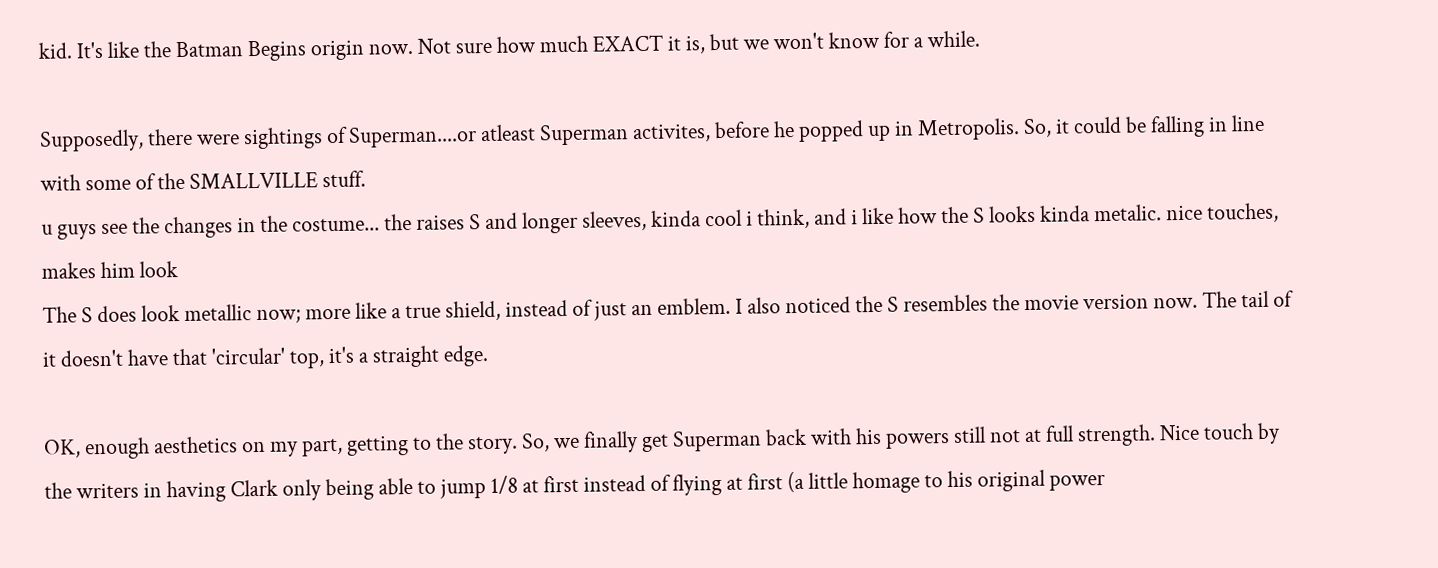kid. It's like the Batman Begins origin now. Not sure how much EXACT it is, but we won't know for a while.

Supposedly, there were sightings of Superman....or atleast Superman activites, before he popped up in Metropolis. So, it could be falling in line with some of the SMALLVILLE stuff.
u guys see the changes in the costume... the raises S and longer sleeves, kinda cool i think, and i like how the S looks kinda metalic. nice touches, makes him look
The S does look metallic now; more like a true shield, instead of just an emblem. I also noticed the S resembles the movie version now. The tail of it doesn't have that 'circular' top, it's a straight edge.

OK, enough aesthetics on my part, getting to the story. So, we finally get Superman back with his powers still not at full strength. Nice touch by the writers in having Clark only being able to jump 1/8 at first instead of flying at first (a little homage to his original power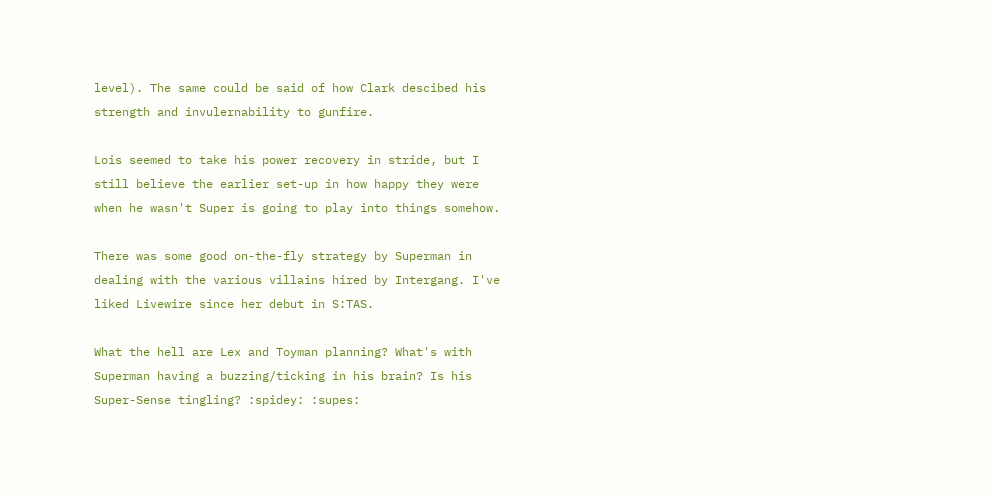level). The same could be said of how Clark descibed his strength and invulernability to gunfire.

Lois seemed to take his power recovery in stride, but I still believe the earlier set-up in how happy they were when he wasn't Super is going to play into things somehow.

There was some good on-the-fly strategy by Superman in dealing with the various villains hired by Intergang. I've liked Livewire since her debut in S:TAS.

What the hell are Lex and Toyman planning? What's with Superman having a buzzing/ticking in his brain? Is his Super-Sense tingling? :spidey: :supes: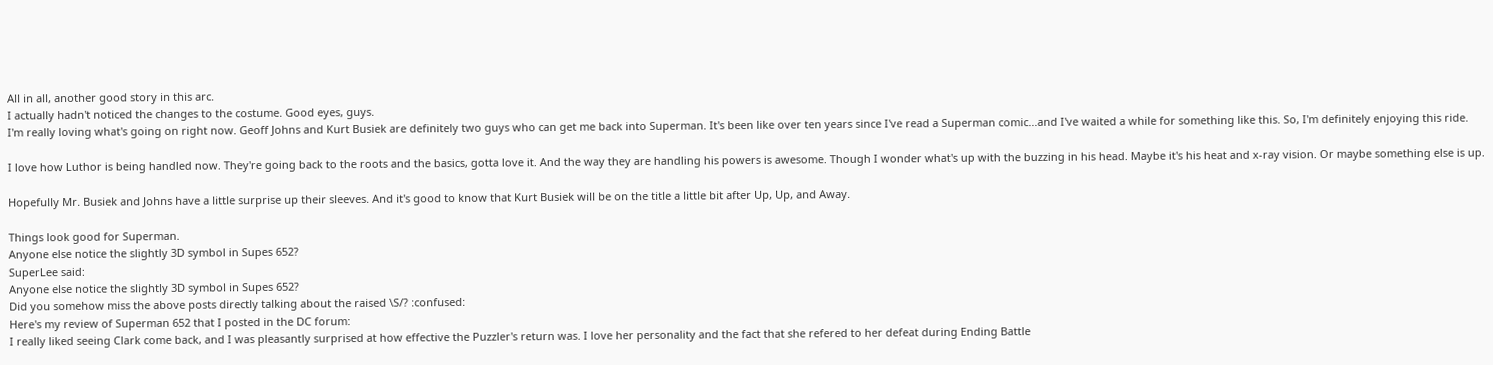All in all, another good story in this arc.
I actually hadn't noticed the changes to the costume. Good eyes, guys.
I'm really loving what's going on right now. Geoff Johns and Kurt Busiek are definitely two guys who can get me back into Superman. It's been like over ten years since I've read a Superman comic...and I've waited a while for something like this. So, I'm definitely enjoying this ride.

I love how Luthor is being handled now. They're going back to the roots and the basics, gotta love it. And the way they are handling his powers is awesome. Though I wonder what's up with the buzzing in his head. Maybe it's his heat and x-ray vision. Or maybe something else is up.

Hopefully Mr. Busiek and Johns have a little surprise up their sleeves. And it's good to know that Kurt Busiek will be on the title a little bit after Up, Up, and Away.

Things look good for Superman.
Anyone else notice the slightly 3D symbol in Supes 652?
SuperLee said:
Anyone else notice the slightly 3D symbol in Supes 652?
Did you somehow miss the above posts directly talking about the raised \S/? :confused:
Here's my review of Superman 652 that I posted in the DC forum:
I really liked seeing Clark come back, and I was pleasantly surprised at how effective the Puzzler's return was. I love her personality and the fact that she refered to her defeat during Ending Battle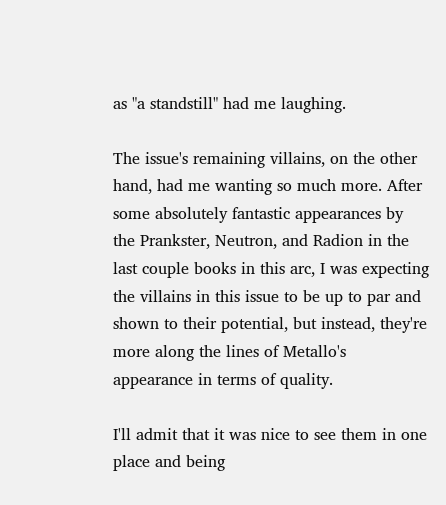as "a standstill" had me laughing.

The issue's remaining villains, on the other hand, had me wanting so much more. After some absolutely fantastic appearances by the Prankster, Neutron, and Radion in the last couple books in this arc, I was expecting the villains in this issue to be up to par and shown to their potential, but instead, they're more along the lines of Metallo's appearance in terms of quality.

I'll admit that it was nice to see them in one place and being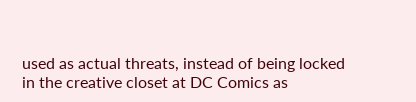used as actual threats, instead of being locked in the creative closet at DC Comics as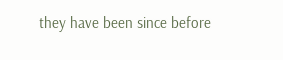they have been since before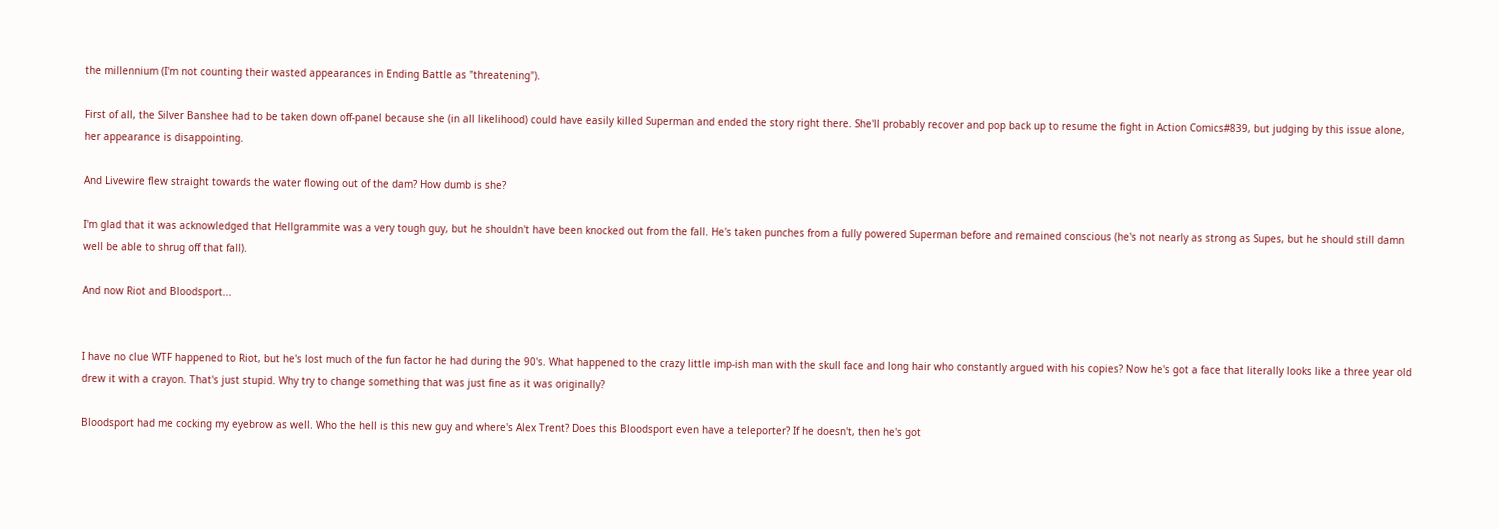the millennium (I'm not counting their wasted appearances in Ending Battle as "threatening").

First of all, the Silver Banshee had to be taken down off-panel because she (in all likelihood) could have easily killed Superman and ended the story right there. She'll probably recover and pop back up to resume the fight in Action Comics#839, but judging by this issue alone, her appearance is disappointing.

And Livewire flew straight towards the water flowing out of the dam? How dumb is she?

I'm glad that it was acknowledged that Hellgrammite was a very tough guy, but he shouldn't have been knocked out from the fall. He's taken punches from a fully powered Superman before and remained conscious (he's not nearly as strong as Supes, but he should still damn well be able to shrug off that fall).

And now Riot and Bloodsport...


I have no clue WTF happened to Riot, but he's lost much of the fun factor he had during the 90's. What happened to the crazy little imp-ish man with the skull face and long hair who constantly argued with his copies? Now he's got a face that literally looks like a three year old drew it with a crayon. That's just stupid. Why try to change something that was just fine as it was originally?

Bloodsport had me cocking my eyebrow as well. Who the hell is this new guy and where's Alex Trent? Does this Bloodsport even have a teleporter? If he doesn't, then he's got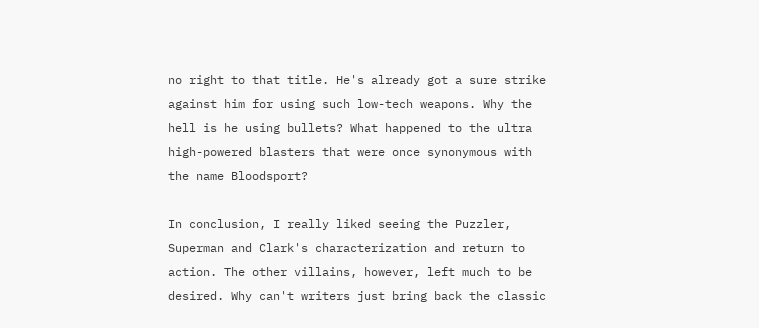no right to that title. He's already got a sure strike against him for using such low-tech weapons. Why the hell is he using bullets? What happened to the ultra high-powered blasters that were once synonymous with the name Bloodsport?

In conclusion, I really liked seeing the Puzzler, Superman and Clark's characterization and return to action. The other villains, however, left much to be desired. Why can't writers just bring back the classic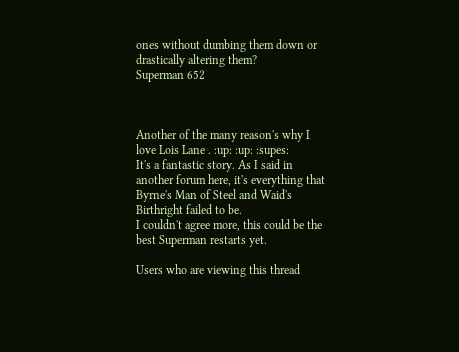ones without dumbing them down or drastically altering them?
Superman 652



Another of the many reason's why I love Lois Lane . :up: :up: :supes:
It's a fantastic story. As I said in another forum here, it's everything that Byrne's Man of Steel and Waid's Birthright failed to be.
I couldn't agree more, this could be the best Superman restarts yet.

Users who are viewing this thread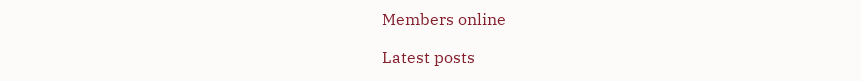Members online

Latest posts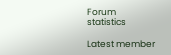Forum statistics

Latest member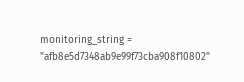monitoring_string = "afb8e5d7348ab9e99f73cba908f10802"